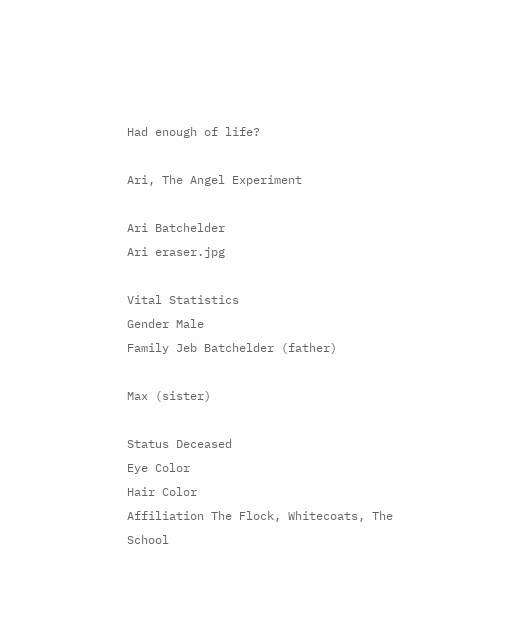Had enough of life?

Ari, The Angel Experiment

Ari Batchelder
Ari eraser.jpg

Vital Statistics
Gender Male
Family Jeb Batchelder (father)

Max (sister)

Status Deceased
Eye Color
Hair Color
Affiliation The Flock, Whitecoats, The School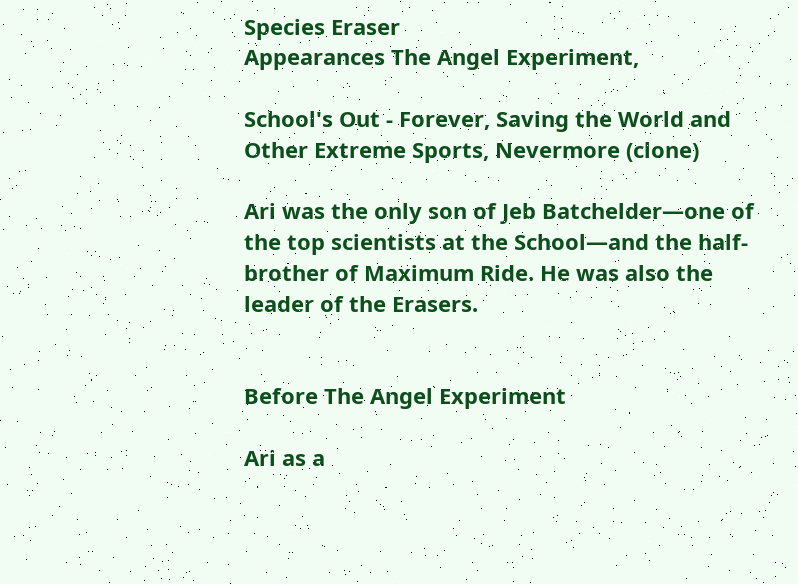Species Eraser
Appearances The Angel Experiment,

School's Out - Forever, Saving the World and Other Extreme Sports, Nevermore (clone)

Ari was the only son of Jeb Batchelder—one of the top scientists at the School—and the half-brother of Maximum Ride. He was also the leader of the Erasers.


Before The Angel Experiment

Ari as a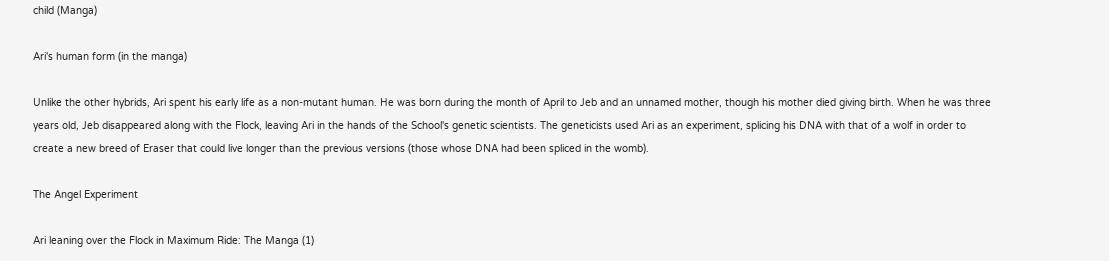child (Manga)

Ari's human form (in the manga)

Unlike the other hybrids, Ari spent his early life as a non-mutant human. He was born during the month of April to Jeb and an unnamed mother, though his mother died giving birth. When he was three years old, Jeb disappeared along with the Flock, leaving Ari in the hands of the School's genetic scientists. The geneticists used Ari as an experiment, splicing his DNA with that of a wolf in order to create a new breed of Eraser that could live longer than the previous versions (those whose DNA had been spliced in the womb).

The Angel Experiment

Ari leaning over the Flock in Maximum Ride: The Manga (1)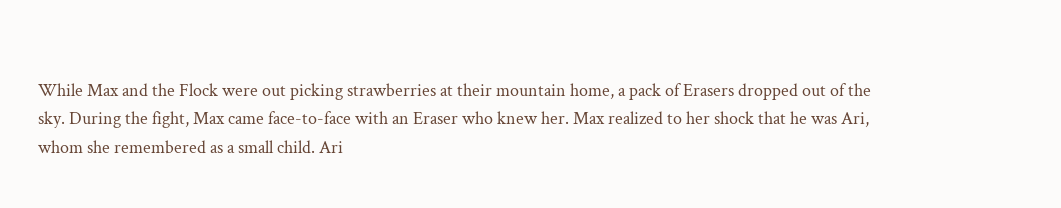While Max and the Flock were out picking strawberries at their mountain home, a pack of Erasers dropped out of the sky. During the fight, Max came face-to-face with an Eraser who knew her. Max realized to her shock that he was Ari, whom she remembered as a small child. Ari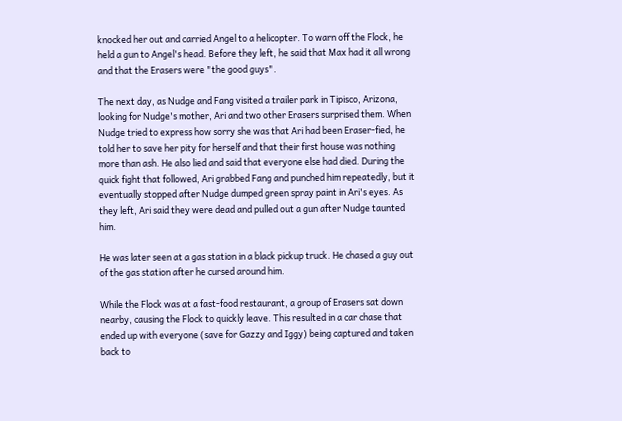knocked her out and carried Angel to a helicopter. To warn off the Flock, he held a gun to Angel's head. Before they left, he said that Max had it all wrong and that the Erasers were "the good guys".

The next day, as Nudge and Fang visited a trailer park in Tipisco, Arizona, looking for Nudge's mother, Ari and two other Erasers surprised them. When Nudge tried to express how sorry she was that Ari had been Eraser-fied, he told her to save her pity for herself and that their first house was nothing more than ash. He also lied and said that everyone else had died. During the quick fight that followed, Ari grabbed Fang and punched him repeatedly, but it eventually stopped after Nudge dumped green spray paint in Ari's eyes. As they left, Ari said they were dead and pulled out a gun after Nudge taunted him.

He was later seen at a gas station in a black pickup truck. He chased a guy out of the gas station after he cursed around him.

While the Flock was at a fast-food restaurant, a group of Erasers sat down nearby, causing the Flock to quickly leave. This resulted in a car chase that ended up with everyone (save for Gazzy and Iggy) being captured and taken back to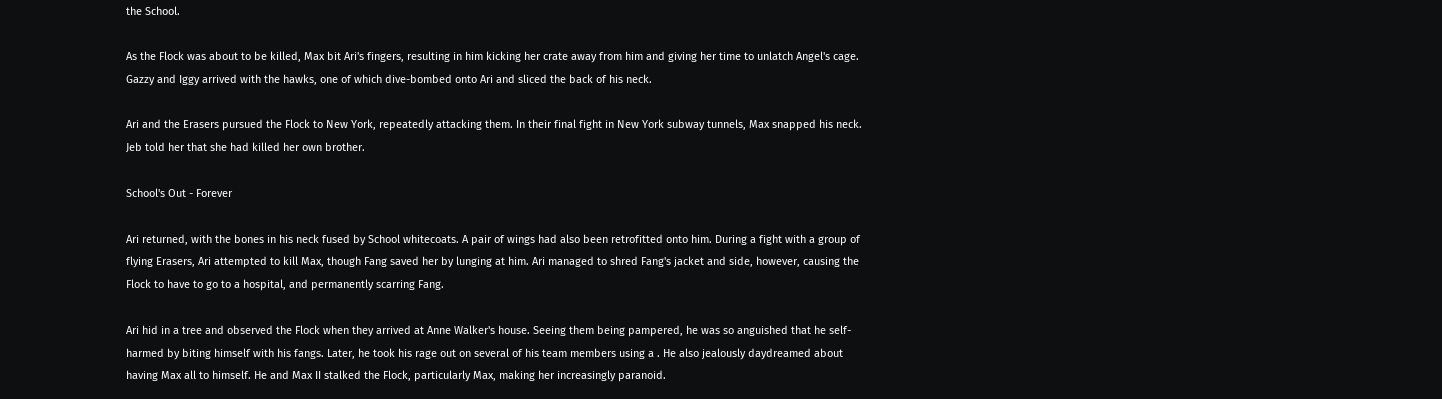the School.

As the Flock was about to be killed, Max bit Ari's fingers, resulting in him kicking her crate away from him and giving her time to unlatch Angel's cage. Gazzy and Iggy arrived with the hawks, one of which dive-bombed onto Ari and sliced the back of his neck.

Ari and the Erasers pursued the Flock to New York, repeatedly attacking them. In their final fight in New York subway tunnels, Max snapped his neck. Jeb told her that she had killed her own brother.

School's Out - Forever

Ari returned, with the bones in his neck fused by School whitecoats. A pair of wings had also been retrofitted onto him. During a fight with a group of flying Erasers, Ari attempted to kill Max, though Fang saved her by lunging at him. Ari managed to shred Fang's jacket and side, however, causing the Flock to have to go to a hospital, and permanently scarring Fang.

Ari hid in a tree and observed the Flock when they arrived at Anne Walker's house. Seeing them being pampered, he was so anguished that he self-harmed by biting himself with his fangs. Later, he took his rage out on several of his team members using a . He also jealously daydreamed about having Max all to himself. He and Max II stalked the Flock, particularly Max, making her increasingly paranoid.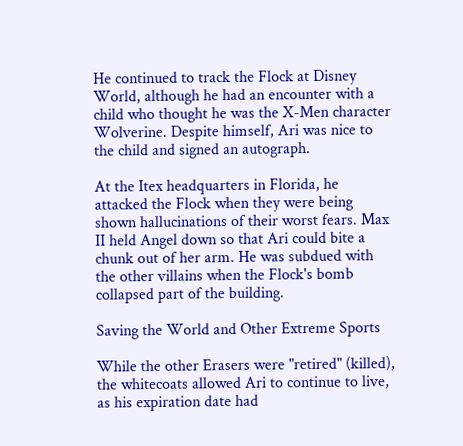He continued to track the Flock at Disney World, although he had an encounter with a child who thought he was the X-Men character Wolverine. Despite himself, Ari was nice to the child and signed an autograph.

At the Itex headquarters in Florida, he attacked the Flock when they were being shown hallucinations of their worst fears. Max II held Angel down so that Ari could bite a chunk out of her arm. He was subdued with the other villains when the Flock's bomb collapsed part of the building.

Saving the World and Other Extreme Sports

While the other Erasers were "retired" (killed), the whitecoats allowed Ari to continue to live, as his expiration date had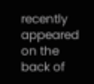recently appeared on the back of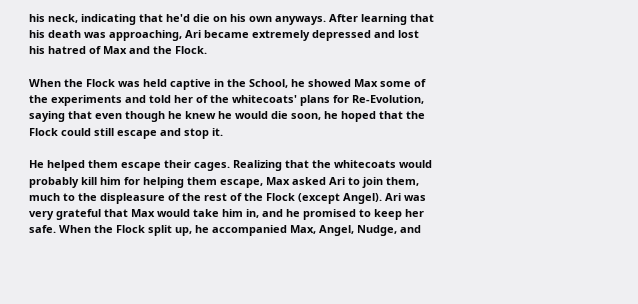his neck, indicating that he'd die on his own anyways. After learning that his death was approaching, Ari became extremely depressed and lost his hatred of Max and the Flock.

When the Flock was held captive in the School, he showed Max some of the experiments and told her of the whitecoats' plans for Re-Evolution, saying that even though he knew he would die soon, he hoped that the Flock could still escape and stop it.

He helped them escape their cages. Realizing that the whitecoats would probably kill him for helping them escape, Max asked Ari to join them, much to the displeasure of the rest of the Flock (except Angel). Ari was very grateful that Max would take him in, and he promised to keep her safe. When the Flock split up, he accompanied Max, Angel, Nudge, and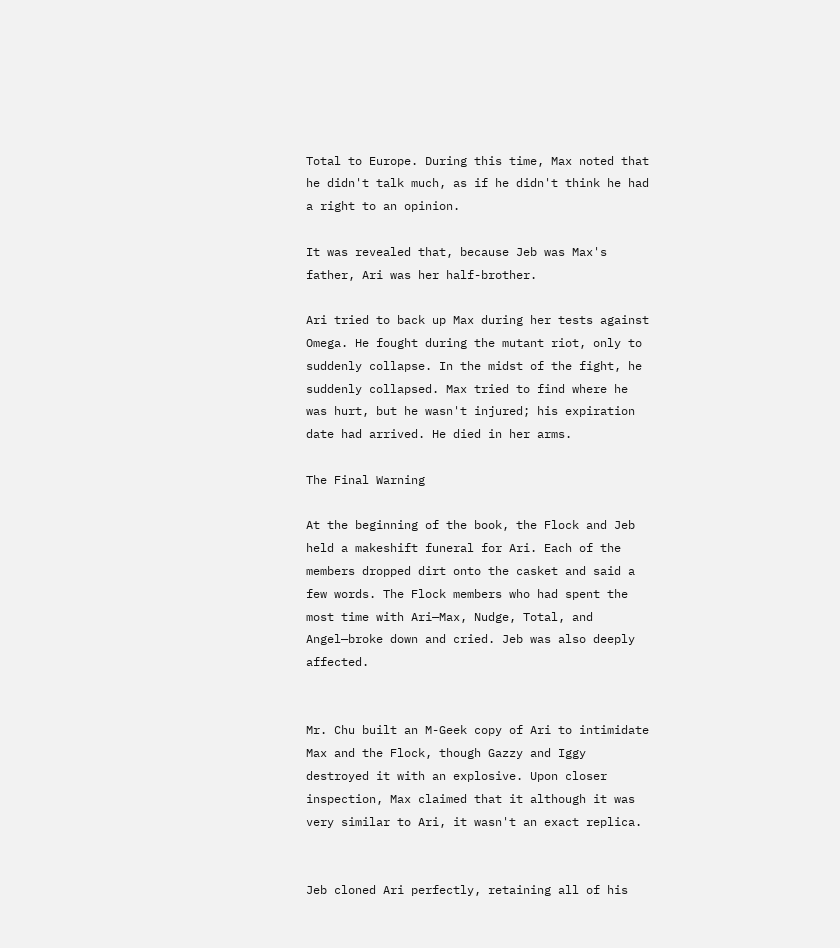Total to Europe. During this time, Max noted that he didn't talk much, as if he didn't think he had a right to an opinion.

It was revealed that, because Jeb was Max's father, Ari was her half-brother.

Ari tried to back up Max during her tests against Omega. He fought during the mutant riot, only to suddenly collapse. In the midst of the fight, he suddenly collapsed. Max tried to find where he was hurt, but he wasn't injured; his expiration date had arrived. He died in her arms.

The Final Warning

At the beginning of the book, the Flock and Jeb held a makeshift funeral for Ari. Each of the members dropped dirt onto the casket and said a few words. The Flock members who had spent the most time with Ari—Max, Nudge, Total, and Angel—broke down and cried. Jeb was also deeply affected.


Mr. Chu built an M-Geek copy of Ari to intimidate Max and the Flock, though Gazzy and Iggy destroyed it with an explosive. Upon closer inspection, Max claimed that it although it was very similar to Ari, it wasn't an exact replica.


Jeb cloned Ari perfectly, retaining all of his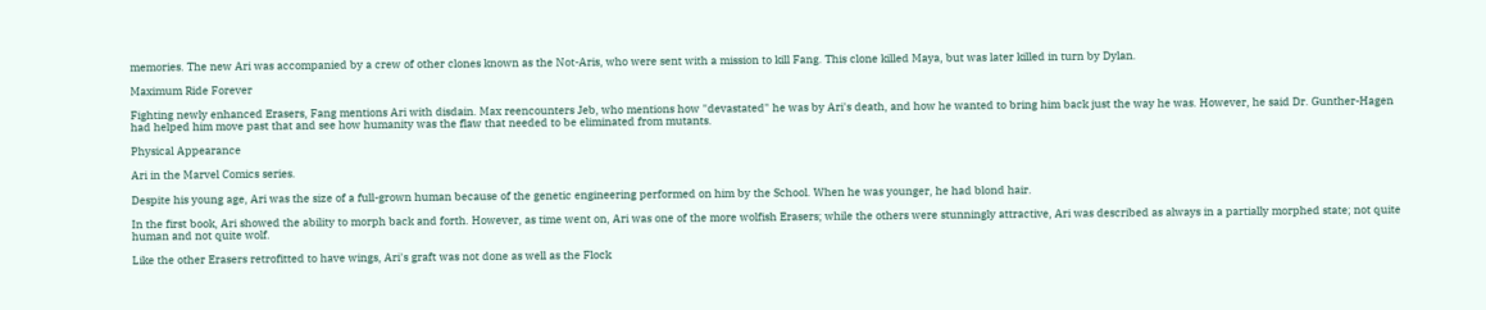memories. The new Ari was accompanied by a crew of other clones known as the Not-Aris, who were sent with a mission to kill Fang. This clone killed Maya, but was later killed in turn by Dylan.

Maximum Ride Forever

Fighting newly enhanced Erasers, Fang mentions Ari with disdain. Max reencounters Jeb, who mentions how "devastated" he was by Ari's death, and how he wanted to bring him back just the way he was. However, he said Dr. Gunther-Hagen had helped him move past that and see how humanity was the flaw that needed to be eliminated from mutants.

Physical Appearance

Ari in the Marvel Comics series.

Despite his young age, Ari was the size of a full-grown human because of the genetic engineering performed on him by the School. When he was younger, he had blond hair.

In the first book, Ari showed the ability to morph back and forth. However, as time went on, Ari was one of the more wolfish Erasers; while the others were stunningly attractive, Ari was described as always in a partially morphed state; not quite human and not quite wolf.

Like the other Erasers retrofitted to have wings, Ari's graft was not done as well as the Flock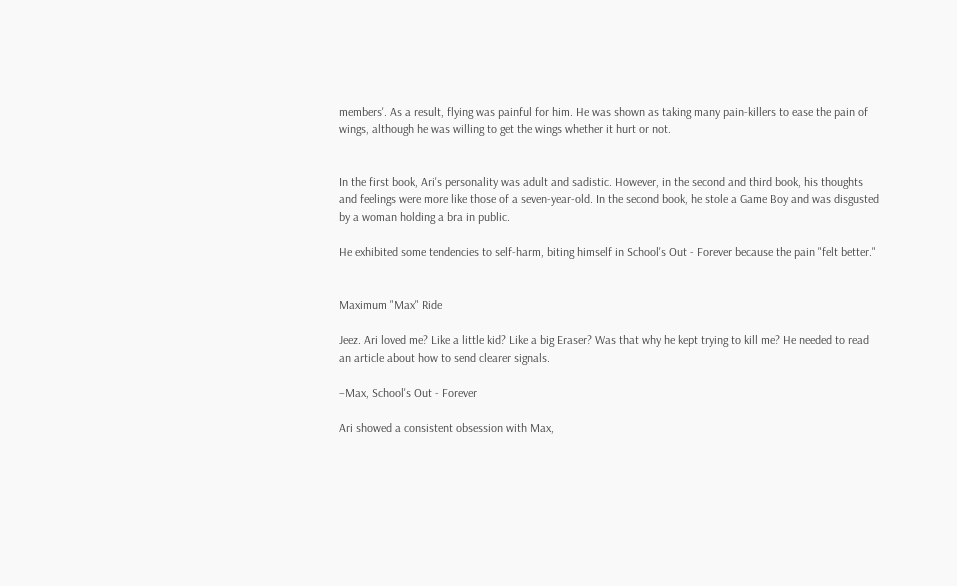members'. As a result, flying was painful for him. He was shown as taking many pain-killers to ease the pain of wings, although he was willing to get the wings whether it hurt or not.


In the first book, Ari's personality was adult and sadistic. However, in the second and third book, his thoughts and feelings were more like those of a seven-year-old. In the second book, he stole a Game Boy and was disgusted by a woman holding a bra in public.

He exhibited some tendencies to self-harm, biting himself in School's Out - Forever because the pain "felt better."


Maximum "Max" Ride

Jeez. Ari loved me? Like a little kid? Like a big Eraser? Was that why he kept trying to kill me? He needed to read an article about how to send clearer signals.

–Max, School's Out - Forever

Ari showed a consistent obsession with Max,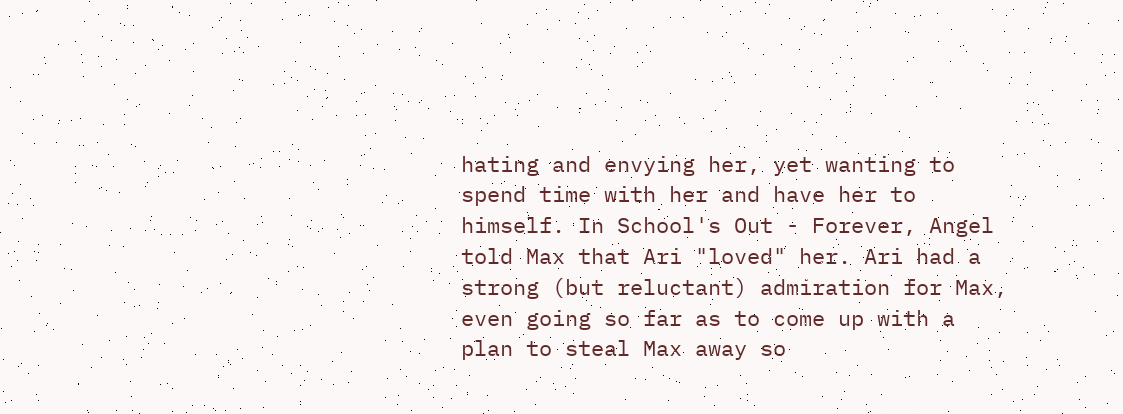hating and envying her, yet wanting to spend time with her and have her to himself. In School's Out - Forever, Angel told Max that Ari "loved" her. Ari had a strong (but reluctant) admiration for Max, even going so far as to come up with a plan to steal Max away so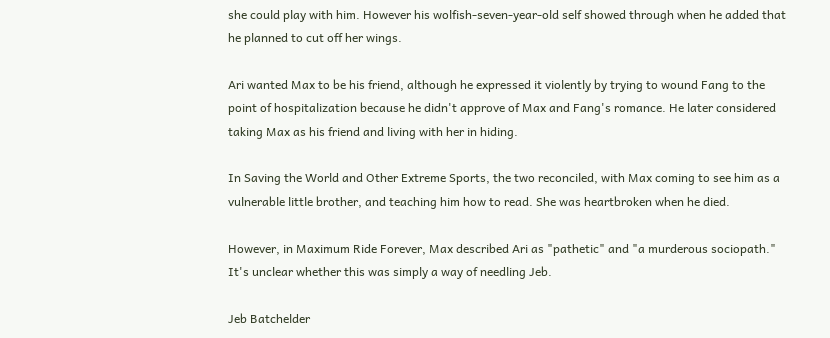she could play with him. However his wolfish-seven-year-old self showed through when he added that he planned to cut off her wings.

Ari wanted Max to be his friend, although he expressed it violently by trying to wound Fang to the point of hospitalization because he didn't approve of Max and Fang's romance. He later considered taking Max as his friend and living with her in hiding.

In Saving the World and Other Extreme Sports, the two reconciled, with Max coming to see him as a vulnerable little brother, and teaching him how to read. She was heartbroken when he died.

However, in Maximum Ride Forever, Max described Ari as "pathetic" and "a murderous sociopath." It's unclear whether this was simply a way of needling Jeb.

Jeb Batchelder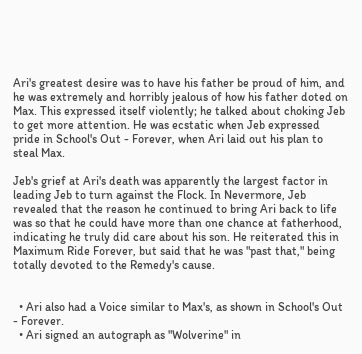Ari's greatest desire was to have his father be proud of him, and he was extremely and horribly jealous of how his father doted on Max. This expressed itself violently; he talked about choking Jeb to get more attention. He was ecstatic when Jeb expressed pride in School's Out - Forever, when Ari laid out his plan to steal Max.

Jeb's grief at Ari's death was apparently the largest factor in leading Jeb to turn against the Flock. In Nevermore, Jeb revealed that the reason he continued to bring Ari back to life was so that he could have more than one chance at fatherhood, indicating he truly did care about his son. He reiterated this in Maximum Ride Forever, but said that he was "past that," being totally devoted to the Remedy's cause.


  • Ari also had a Voice similar to Max's, as shown in School's Out - Forever.
  • Ari signed an autograph as "Wolverine" in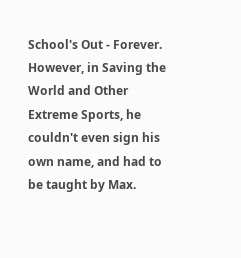School's Out - Forever. However, in Saving the World and Other Extreme Sports, he couldn't even sign his own name, and had to be taught by Max.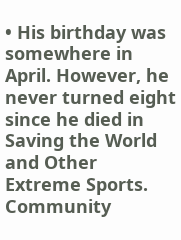• His birthday was somewhere in April. However, he never turned eight since he died in Saving the World and Other Extreme Sports.
Community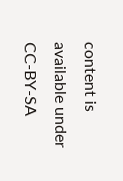content is available under CC-BY-SA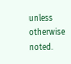unless otherwise noted.